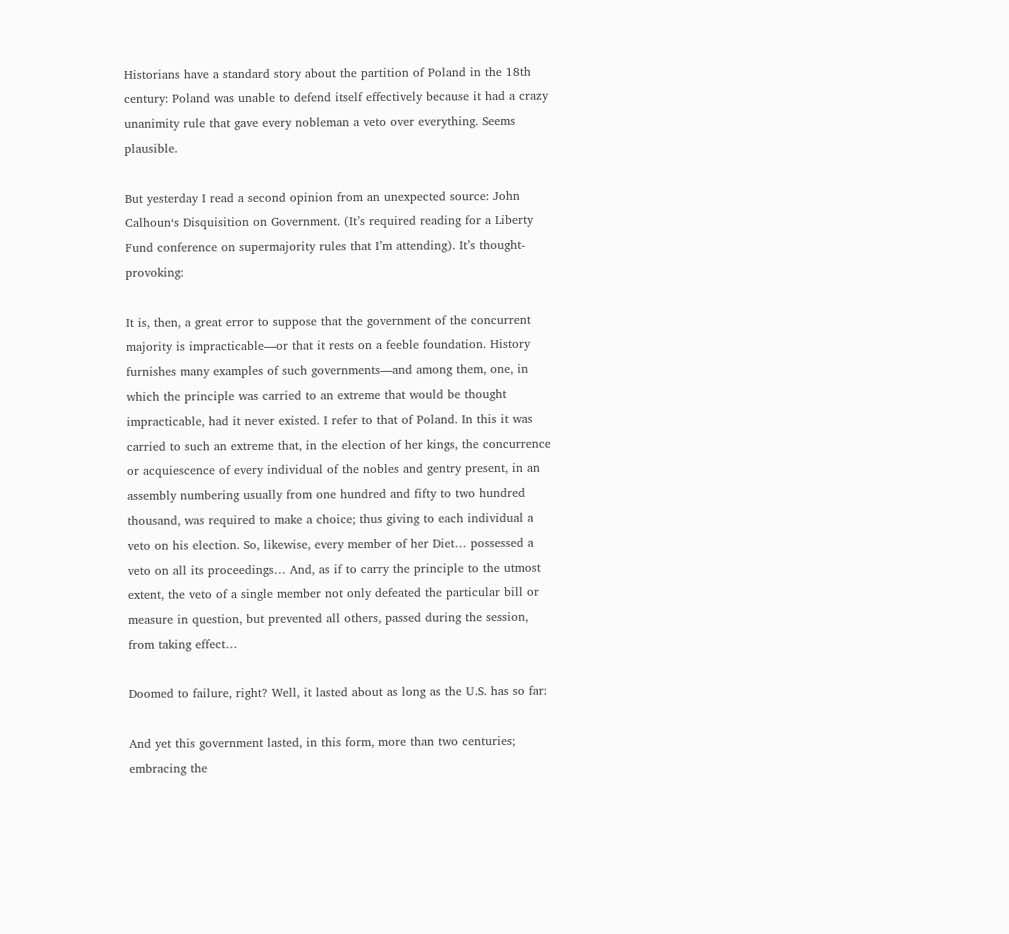Historians have a standard story about the partition of Poland in the 18th century: Poland was unable to defend itself effectively because it had a crazy unanimity rule that gave every nobleman a veto over everything. Seems plausible.

But yesterday I read a second opinion from an unexpected source: John Calhoun‘s Disquisition on Government. (It’s required reading for a Liberty Fund conference on supermajority rules that I’m attending). It’s thought-provoking:

It is, then, a great error to suppose that the government of the concurrent majority is impracticable—or that it rests on a feeble foundation. History furnishes many examples of such governments—and among them, one, in which the principle was carried to an extreme that would be thought impracticable, had it never existed. I refer to that of Poland. In this it was carried to such an extreme that, in the election of her kings, the concurrence or acquiescence of every individual of the nobles and gentry present, in an assembly numbering usually from one hundred and fifty to two hundred thousand, was required to make a choice; thus giving to each individual a veto on his election. So, likewise, every member of her Diet… possessed a veto on all its proceedings… And, as if to carry the principle to the utmost extent, the veto of a single member not only defeated the particular bill or measure in question, but prevented all others, passed during the session, from taking effect…

Doomed to failure, right? Well, it lasted about as long as the U.S. has so far:

And yet this government lasted, in this form, more than two centuries; embracing the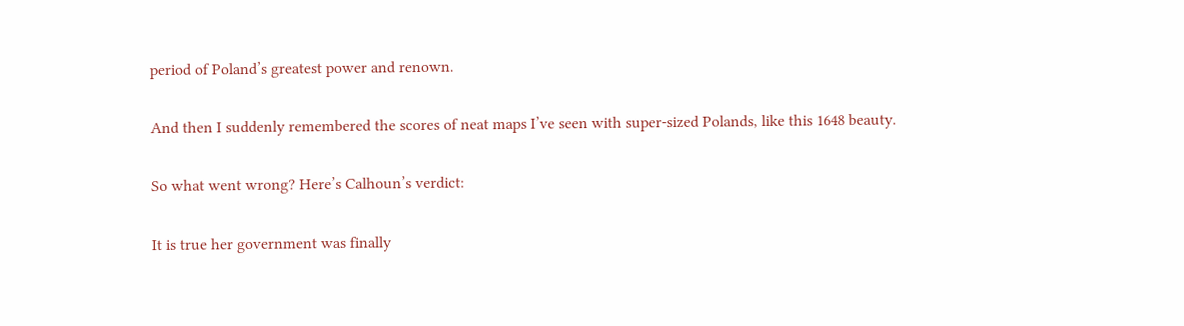period of Poland’s greatest power and renown.

And then I suddenly remembered the scores of neat maps I’ve seen with super-sized Polands, like this 1648 beauty.

So what went wrong? Here’s Calhoun’s verdict:

It is true her government was finally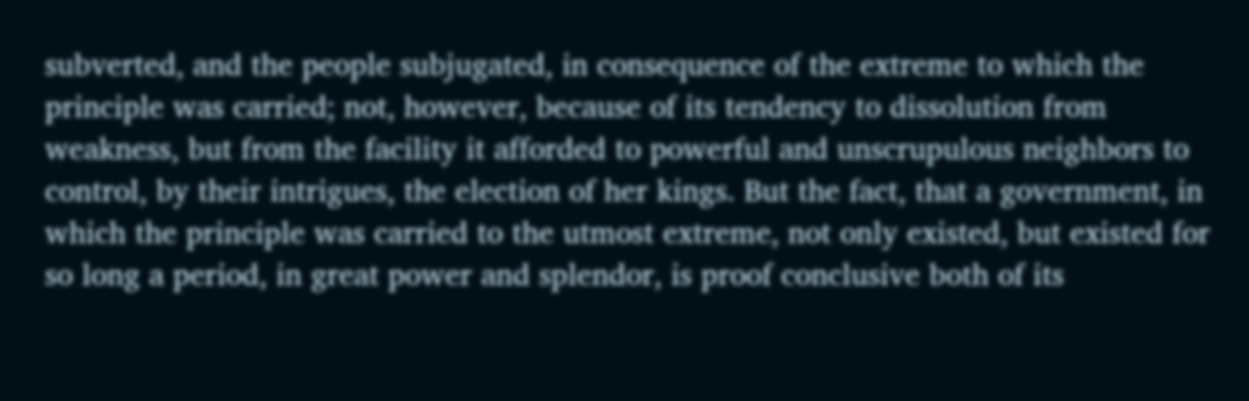subverted, and the people subjugated, in consequence of the extreme to which the principle was carried; not, however, because of its tendency to dissolution from weakness, but from the facility it afforded to powerful and unscrupulous neighbors to control, by their intrigues, the election of her kings. But the fact, that a government, in which the principle was carried to the utmost extreme, not only existed, but existed for so long a period, in great power and splendor, is proof conclusive both of its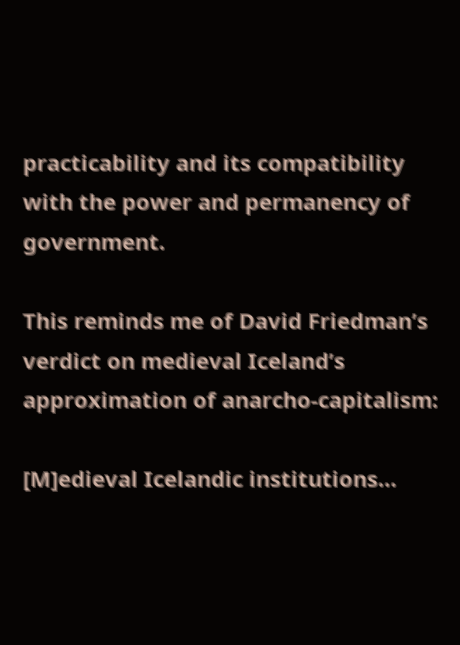practicability and its compatibility with the power and permanency of government.

This reminds me of David Friedman’s verdict on medieval Iceland’s approximation of anarcho-capitalism:

[M]edieval Icelandic institutions…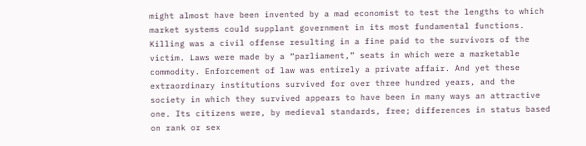might almost have been invented by a mad economist to test the lengths to which market systems could supplant government in its most fundamental functions. Killing was a civil offense resulting in a fine paid to the survivors of the victim. Laws were made by a “parliament,” seats in which were a marketable commodity. Enforcement of law was entirely a private affair. And yet these extraordinary institutions survived for over three hundred years, and the society in which they survived appears to have been in many ways an attractive one. Its citizens were, by medieval standards, free; differences in status based on rank or sex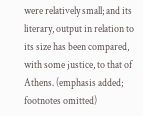were relatively small; and its literary, output in relation to its size has been compared, with some justice, to that of Athens. (emphasis added; footnotes omitted)